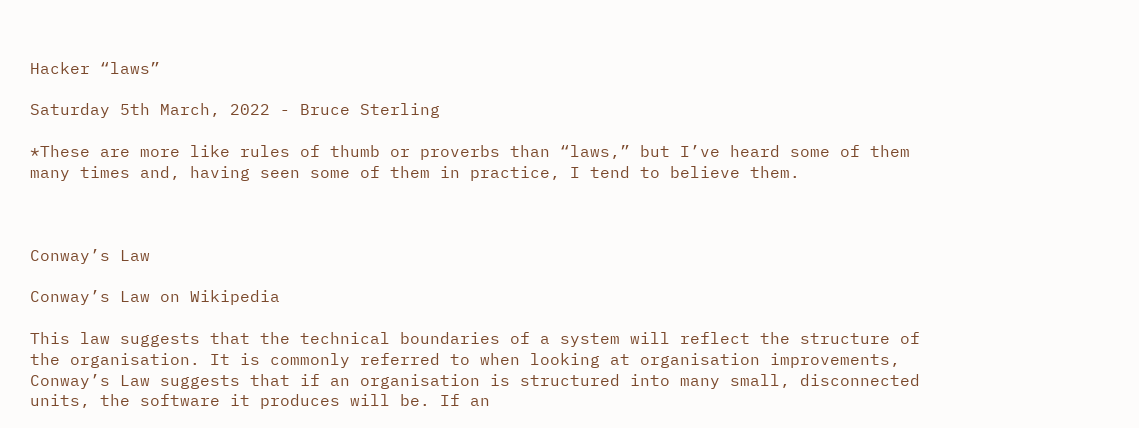Hacker “laws”

Saturday 5th March, 2022 - Bruce Sterling

*These are more like rules of thumb or proverbs than “laws,” but I’ve heard some of them many times and, having seen some of them in practice, I tend to believe them.



Conway’s Law

Conway’s Law on Wikipedia

This law suggests that the technical boundaries of a system will reflect the structure of the organisation. It is commonly referred to when looking at organisation improvements, Conway’s Law suggests that if an organisation is structured into many small, disconnected units, the software it produces will be. If an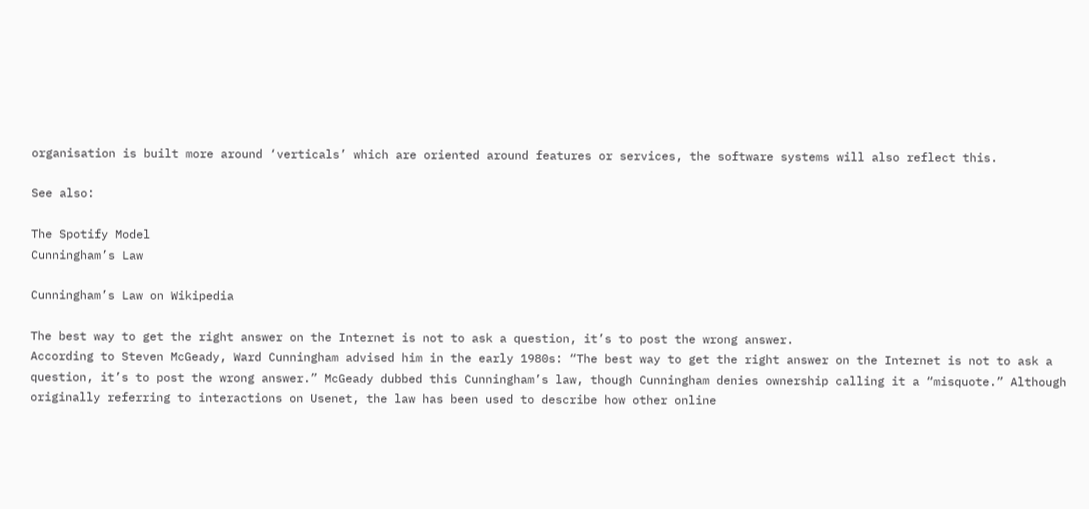organisation is built more around ‘verticals’ which are oriented around features or services, the software systems will also reflect this.

See also:

The Spotify Model
Cunningham’s Law

Cunningham’s Law on Wikipedia

The best way to get the right answer on the Internet is not to ask a question, it’s to post the wrong answer.
According to Steven McGeady, Ward Cunningham advised him in the early 1980s: “The best way to get the right answer on the Internet is not to ask a question, it’s to post the wrong answer.” McGeady dubbed this Cunningham’s law, though Cunningham denies ownership calling it a “misquote.” Although originally referring to interactions on Usenet, the law has been used to describe how other online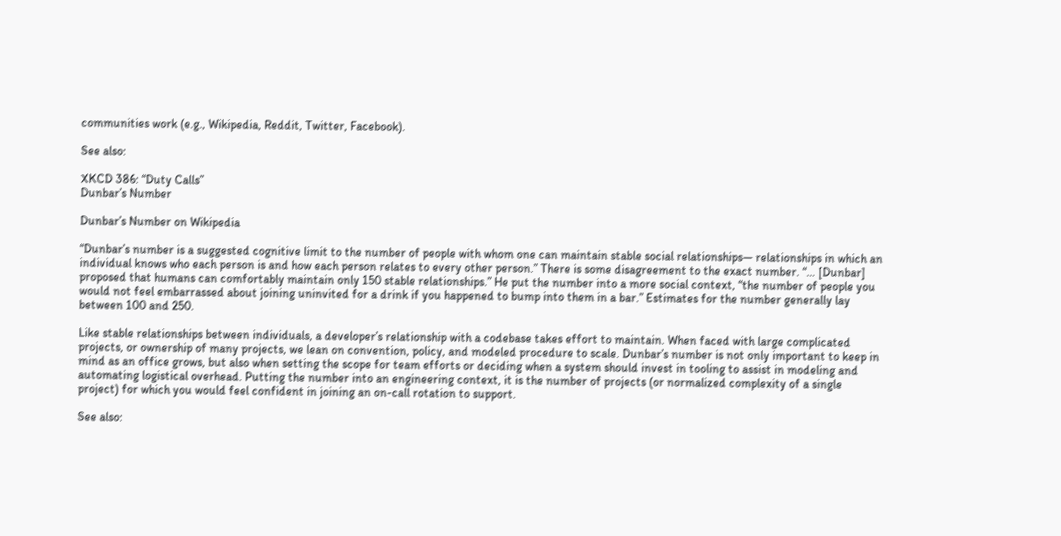communities work (e.g., Wikipedia, Reddit, Twitter, Facebook).

See also:

XKCD 386: “Duty Calls”
Dunbar’s Number

Dunbar’s Number on Wikipedia

“Dunbar’s number is a suggested cognitive limit to the number of people with whom one can maintain stable social relationships— relationships in which an individual knows who each person is and how each person relates to every other person.” There is some disagreement to the exact number. “… [Dunbar] proposed that humans can comfortably maintain only 150 stable relationships.” He put the number into a more social context, “the number of people you would not feel embarrassed about joining uninvited for a drink if you happened to bump into them in a bar.” Estimates for the number generally lay between 100 and 250.

Like stable relationships between individuals, a developer’s relationship with a codebase takes effort to maintain. When faced with large complicated projects, or ownership of many projects, we lean on convention, policy, and modeled procedure to scale. Dunbar’s number is not only important to keep in mind as an office grows, but also when setting the scope for team efforts or deciding when a system should invest in tooling to assist in modeling and automating logistical overhead. Putting the number into an engineering context, it is the number of projects (or normalized complexity of a single project) for which you would feel confident in joining an on-call rotation to support.

See also: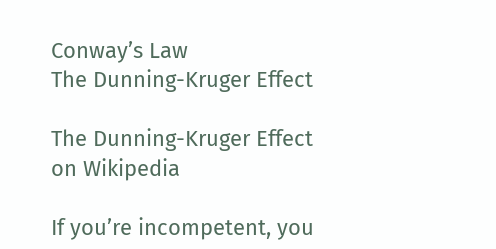Conway’s Law
The Dunning-Kruger Effect

The Dunning-Kruger Effect on Wikipedia

If you’re incompetent, you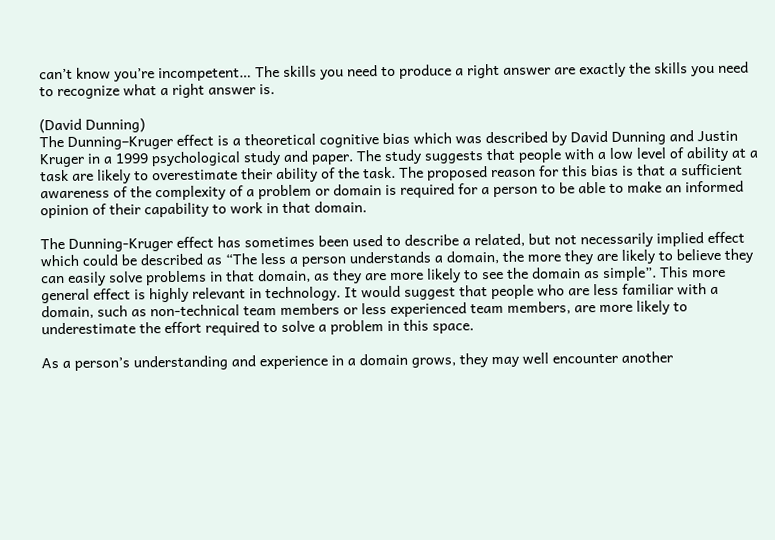can’t know you’re incompetent… The skills you need to produce a right answer are exactly the skills you need to recognize what a right answer is.

(David Dunning)
The Dunning–Kruger effect is a theoretical cognitive bias which was described by David Dunning and Justin Kruger in a 1999 psychological study and paper. The study suggests that people with a low level of ability at a task are likely to overestimate their ability of the task. The proposed reason for this bias is that a sufficient awareness of the complexity of a problem or domain is required for a person to be able to make an informed opinion of their capability to work in that domain.

The Dunning-Kruger effect has sometimes been used to describe a related, but not necessarily implied effect which could be described as “The less a person understands a domain, the more they are likely to believe they can easily solve problems in that domain, as they are more likely to see the domain as simple”. This more general effect is highly relevant in technology. It would suggest that people who are less familiar with a domain, such as non-technical team members or less experienced team members, are more likely to underestimate the effort required to solve a problem in this space.

As a person’s understanding and experience in a domain grows, they may well encounter another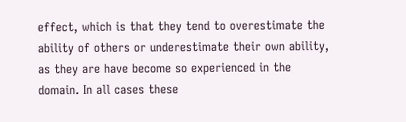effect, which is that they tend to overestimate the ability of others or underestimate their own ability, as they are have become so experienced in the domain. In all cases these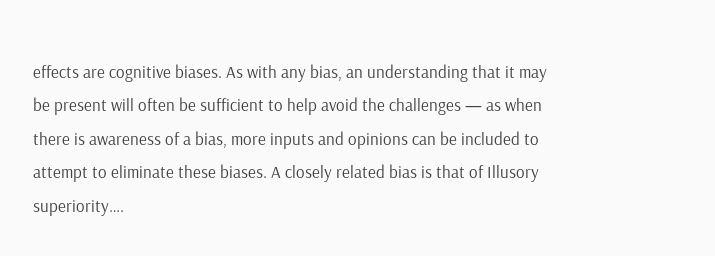effects are cognitive biases. As with any bias, an understanding that it may be present will often be sufficient to help avoid the challenges — as when there is awareness of a bias, more inputs and opinions can be included to attempt to eliminate these biases. A closely related bias is that of Illusory superiority….